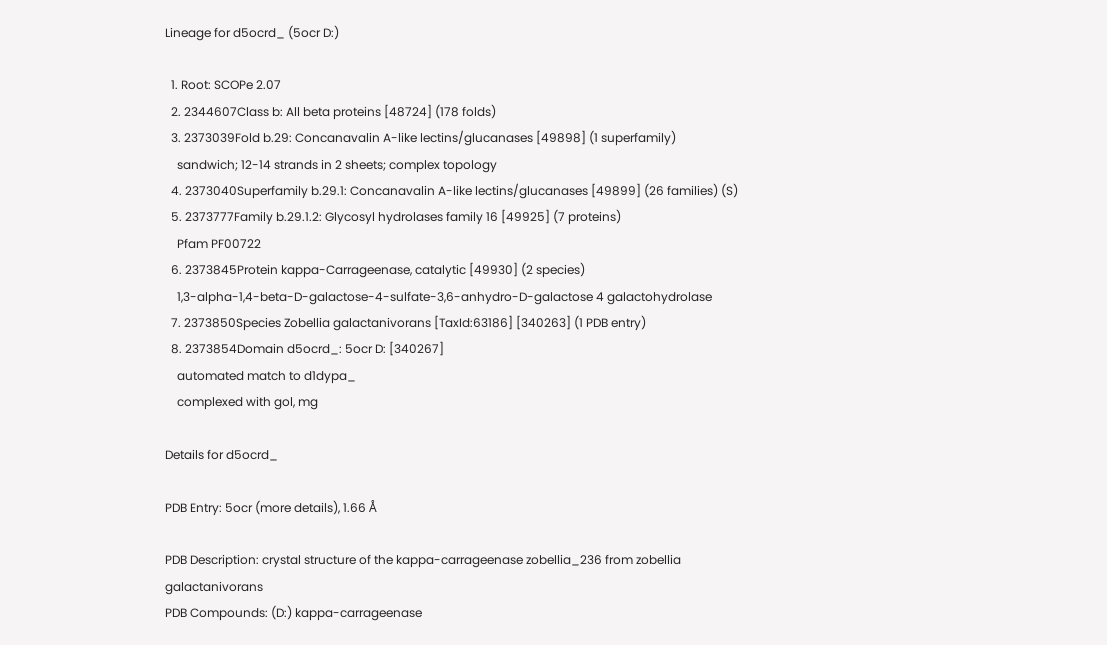Lineage for d5ocrd_ (5ocr D:)

  1. Root: SCOPe 2.07
  2. 2344607Class b: All beta proteins [48724] (178 folds)
  3. 2373039Fold b.29: Concanavalin A-like lectins/glucanases [49898] (1 superfamily)
    sandwich; 12-14 strands in 2 sheets; complex topology
  4. 2373040Superfamily b.29.1: Concanavalin A-like lectins/glucanases [49899] (26 families) (S)
  5. 2373777Family b.29.1.2: Glycosyl hydrolases family 16 [49925] (7 proteins)
    Pfam PF00722
  6. 2373845Protein kappa-Carrageenase, catalytic [49930] (2 species)
    1,3-alpha-1,4-beta-D-galactose-4-sulfate-3,6-anhydro-D-galactose 4 galactohydrolase
  7. 2373850Species Zobellia galactanivorans [TaxId:63186] [340263] (1 PDB entry)
  8. 2373854Domain d5ocrd_: 5ocr D: [340267]
    automated match to d1dypa_
    complexed with gol, mg

Details for d5ocrd_

PDB Entry: 5ocr (more details), 1.66 Å

PDB Description: crystal structure of the kappa-carrageenase zobellia_236 from zobellia galactanivorans
PDB Compounds: (D:) kappa-carrageenase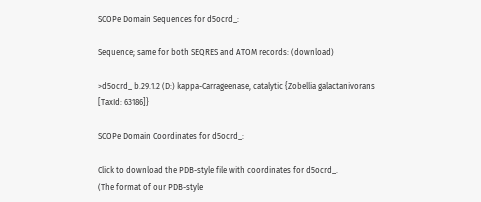SCOPe Domain Sequences for d5ocrd_:

Sequence; same for both SEQRES and ATOM records: (download)

>d5ocrd_ b.29.1.2 (D:) kappa-Carrageenase, catalytic {Zobellia galactanivorans [TaxId: 63186]}

SCOPe Domain Coordinates for d5ocrd_:

Click to download the PDB-style file with coordinates for d5ocrd_.
(The format of our PDB-style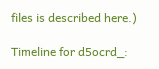files is described here.)

Timeline for d5ocrd_: